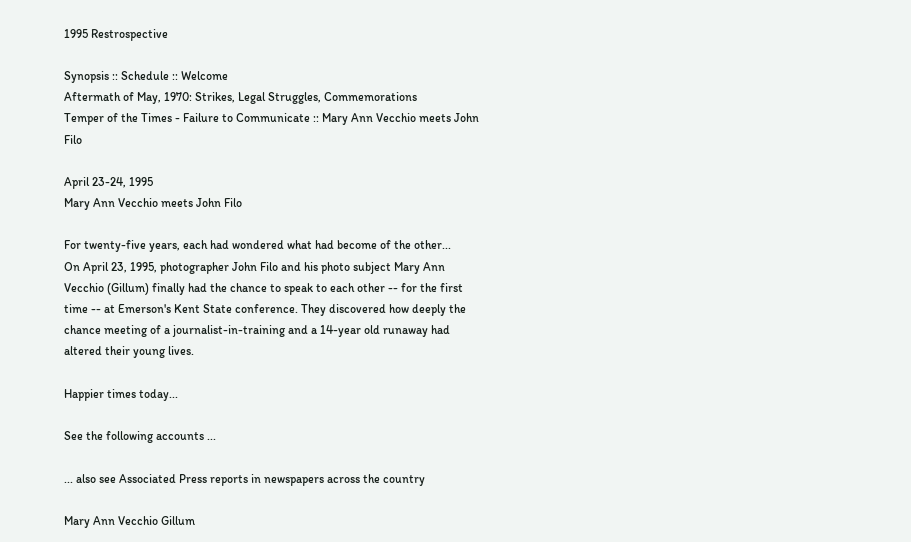1995 Restrospective

Synopsis :: Schedule :: Welcome
Aftermath of May, 1970: Strikes, Legal Struggles, Commemorations
Temper of the Times - Failure to Communicate :: Mary Ann Vecchio meets John Filo

April 23-24, 1995
Mary Ann Vecchio meets John Filo

For twenty-five years, each had wondered what had become of the other...
On April 23, 1995, photographer John Filo and his photo subject Mary Ann Vecchio (Gillum) finally had the chance to speak to each other -- for the first time -- at Emerson's Kent State conference. They discovered how deeply the chance meeting of a journalist-in-training and a 14-year old runaway had altered their young lives.

Happier times today...

See the following accounts ...

... also see Associated Press reports in newspapers across the country

Mary Ann Vecchio Gillum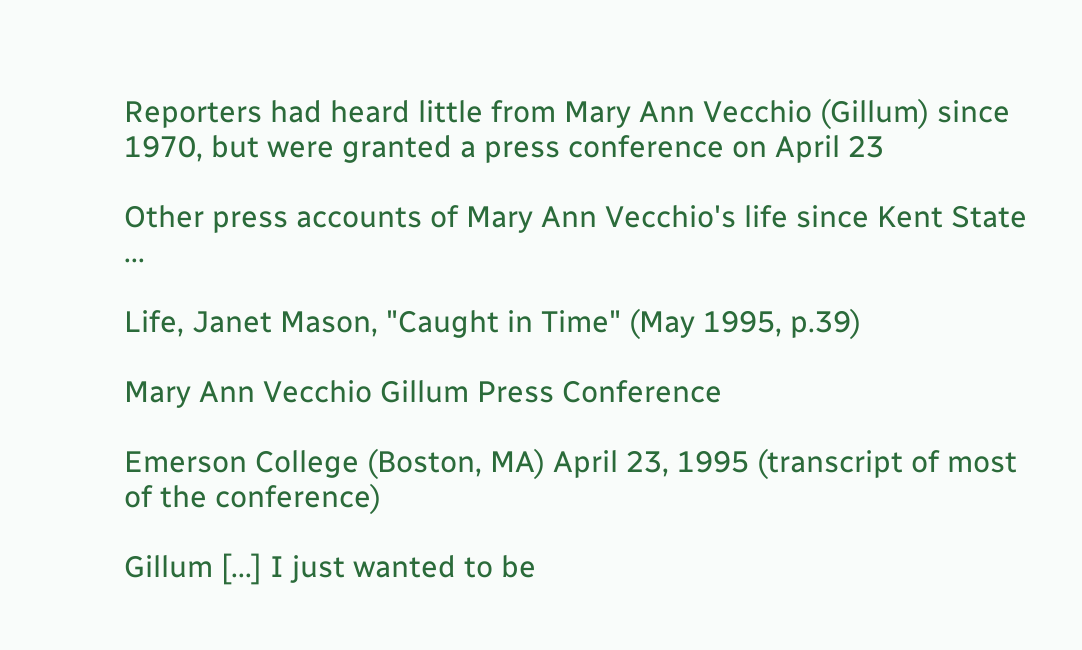Reporters had heard little from Mary Ann Vecchio (Gillum) since 1970, but were granted a press conference on April 23

Other press accounts of Mary Ann Vecchio's life since Kent State ...

Life, Janet Mason, "Caught in Time" (May 1995, p.39)

Mary Ann Vecchio Gillum Press Conference

Emerson College (Boston, MA) April 23, 1995 (transcript of most of the conference)

Gillum [...] I just wanted to be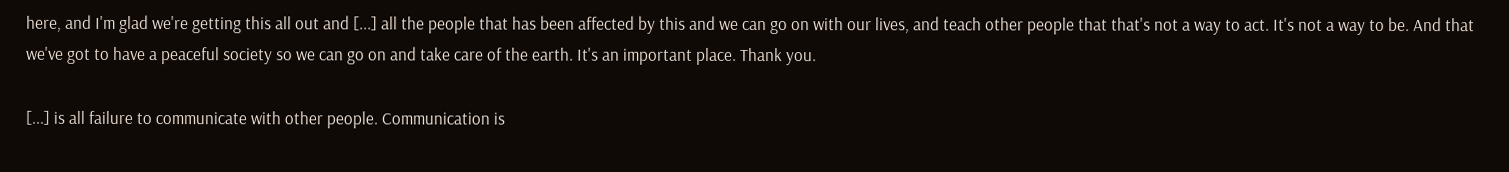here, and I'm glad we're getting this all out and [...] all the people that has been affected by this and we can go on with our lives, and teach other people that that's not a way to act. It's not a way to be. And that we've got to have a peaceful society so we can go on and take care of the earth. It's an important place. Thank you.

[...] is all failure to communicate with other people. Communication is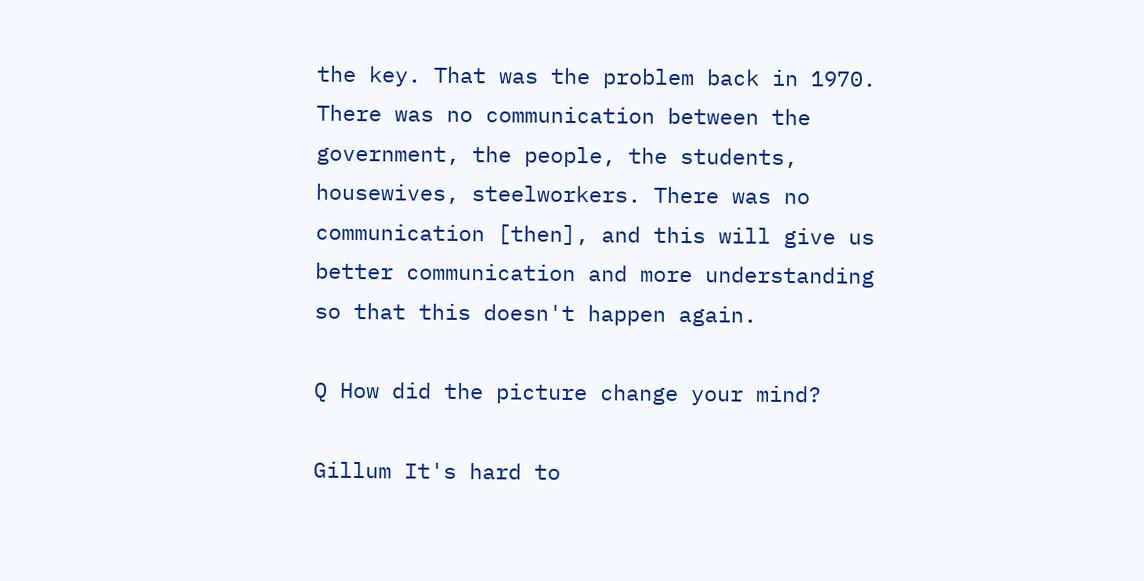the key. That was the problem back in 1970. There was no communication between the government, the people, the students, housewives, steelworkers. There was no communication [then], and this will give us better communication and more understanding so that this doesn't happen again.

Q How did the picture change your mind?

Gillum It's hard to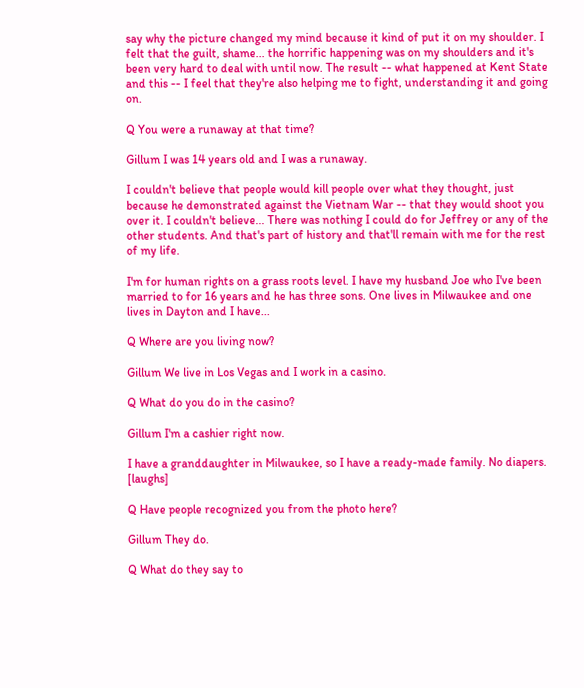say why the picture changed my mind because it kind of put it on my shoulder. I felt that the guilt, shame... the horrific happening was on my shoulders and it's been very hard to deal with until now. The result -- what happened at Kent State and this -- I feel that they're also helping me to fight, understanding it and going on.

Q You were a runaway at that time?

Gillum I was 14 years old and I was a runaway.

I couldn't believe that people would kill people over what they thought, just because he demonstrated against the Vietnam War -- that they would shoot you over it. I couldn't believe... There was nothing I could do for Jeffrey or any of the other students. And that's part of history and that'll remain with me for the rest of my life.

I'm for human rights on a grass roots level. I have my husband Joe who I've been married to for 16 years and he has three sons. One lives in Milwaukee and one lives in Dayton and I have...

Q Where are you living now?

Gillum We live in Los Vegas and I work in a casino.

Q What do you do in the casino?

Gillum I'm a cashier right now.

I have a granddaughter in Milwaukee, so I have a ready-made family. No diapers. [laughs]

Q Have people recognized you from the photo here?

Gillum They do.

Q What do they say to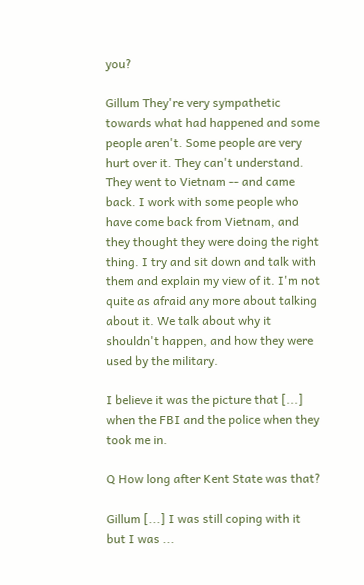you?

Gillum They're very sympathetic towards what had happened and some people aren't. Some people are very hurt over it. They can't understand. They went to Vietnam -- and came back. I work with some people who have come back from Vietnam, and they thought they were doing the right thing. I try and sit down and talk with them and explain my view of it. I'm not quite as afraid any more about talking about it. We talk about why it shouldn't happen, and how they were used by the military.

I believe it was the picture that [...] when the FBI and the police when they took me in.

Q How long after Kent State was that?

Gillum [...] I was still coping with it but I was ...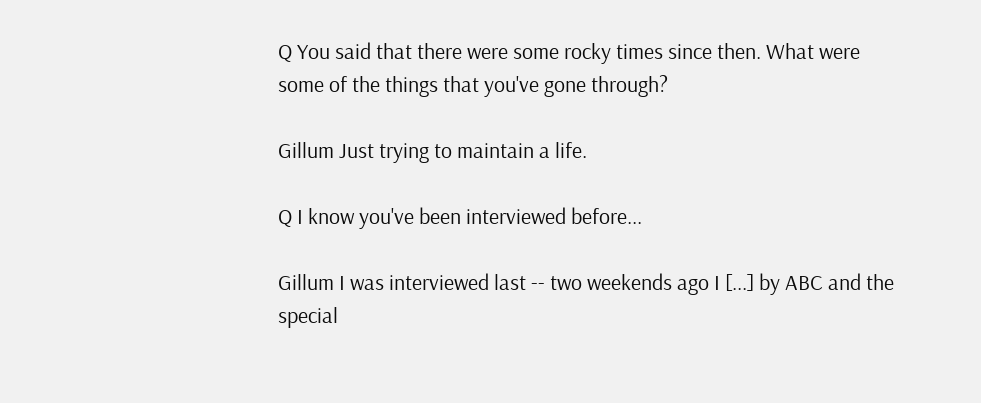Q You said that there were some rocky times since then. What were some of the things that you've gone through?

Gillum Just trying to maintain a life.

Q I know you've been interviewed before...

Gillum I was interviewed last -- two weekends ago I [...] by ABC and the special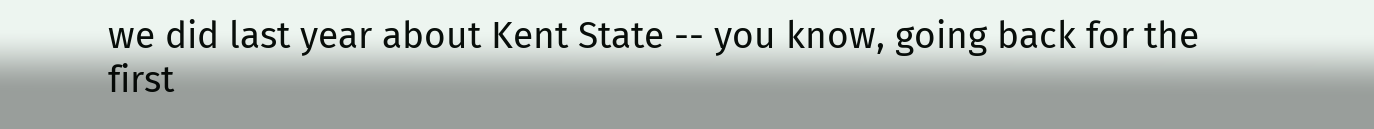we did last year about Kent State -- you know, going back for the first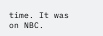time. It was on NBC.